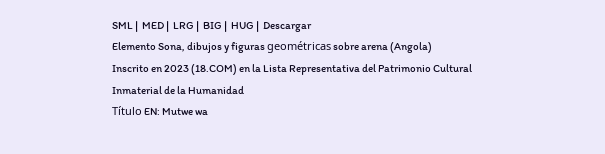SML |  MED |  LRG |  BIG |  HUG |  Descargar
Elemento Sona, dibujos y figuras geométricas sobre arena (Angola)
Inscrito en 2023 (18.COM) en la Lista Representativa del Patrimonio Cultural Inmaterial de la Humanidad
Título EN: Mutwe wa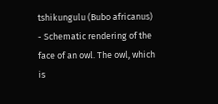tshikungulu (Bubo africanus) - Schematic rendering of the face of an owl. The owl, which is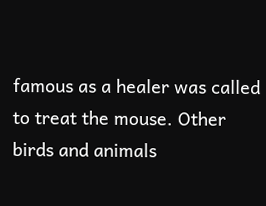famous as a healer was called to treat the mouse. Other birds and animals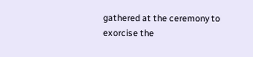gathered at the ceremony to exorcise the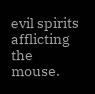evil spirits afflicting the mouse.